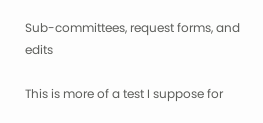Sub-committees, request forms, and edits

This is more of a test I suppose for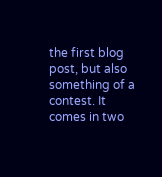the first blog post, but also something of a contest. It comes in two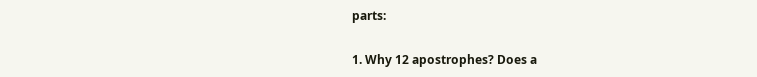parts:

1. Why 12 apostrophes? Does a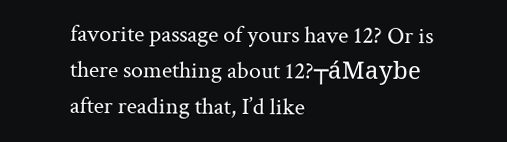favorite passage of yours have 12? Or is there something about 12?┬áMaybe after reading that, I’d like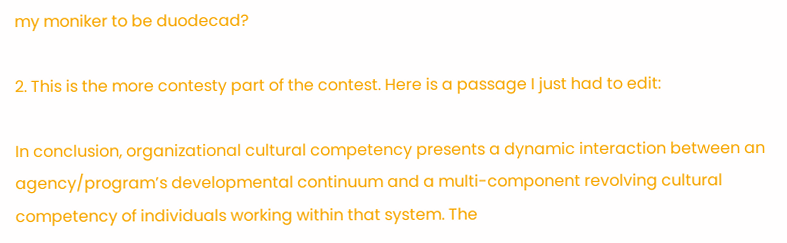my moniker to be duodecad?

2. This is the more contesty part of the contest. Here is a passage I just had to edit:

In conclusion, organizational cultural competency presents a dynamic interaction between an agency/program’s developmental continuum and a multi-component revolving cultural competency of individuals working within that system. The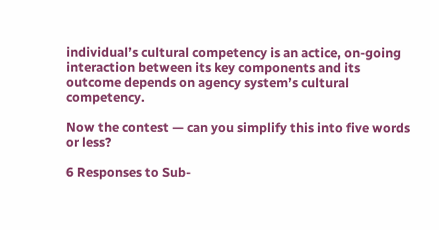individual’s cultural competency is an actice, on-going interaction between its key components and its outcome depends on agency system’s cultural competency.

Now the contest — can you simplify this into five words or less?

6 Responses to Sub-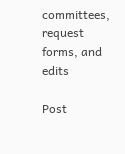committees, request forms, and edits

Post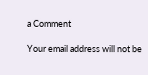a Comment

Your email address will not be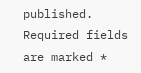published. Required fields are marked *